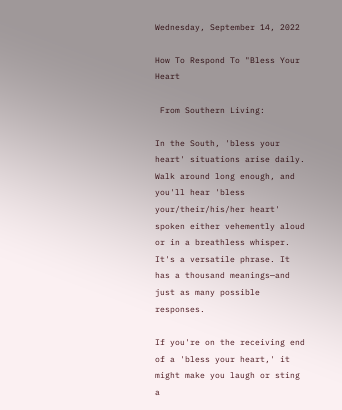Wednesday, September 14, 2022

How To Respond To "Bless Your Heart

 From Southern Living:

In the South, 'bless your heart' situations arise daily. Walk around long enough, and you'll hear 'bless your/their/his/her heart' spoken either vehemently aloud or in a breathless whisper. It's a versatile phrase. It has a thousand meanings—and just as many possible responses.

If you're on the receiving end of a 'bless your heart,' it might make you laugh or sting a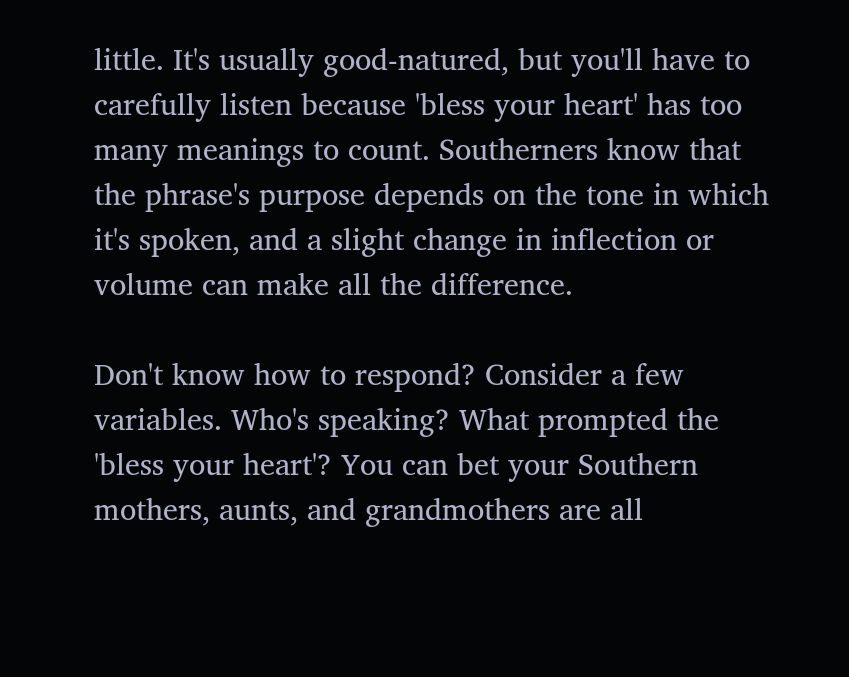little. It's usually good-natured, but you'll have to carefully listen because 'bless your heart' has too many meanings to count. Southerners know that the phrase's purpose depends on the tone in which it's spoken, and a slight change in inflection or volume can make all the difference.

Don't know how to respond? Consider a few variables. Who's speaking? What prompted the 'bless your heart'? You can bet your Southern mothers, aunts, and grandmothers are all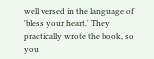well versed in the language of 'bless your heart.' They practically wrote the book, so you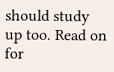should study up too. Read on for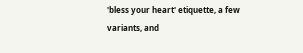'bless your heart' etiquette, a few variants, and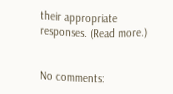their appropriate responses. (Read more.)


No comments: